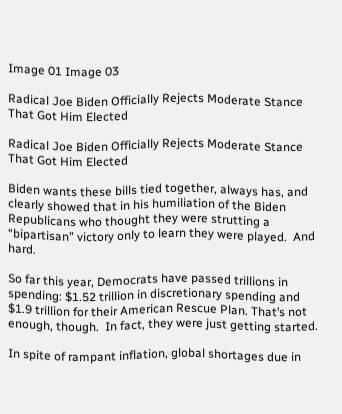Image 01 Image 03

Radical Joe Biden Officially Rejects Moderate Stance That Got Him Elected

Radical Joe Biden Officially Rejects Moderate Stance That Got Him Elected

Biden wants these bills tied together, always has, and clearly showed that in his humiliation of the Biden Republicans who thought they were strutting a “bipartisan” victory only to learn they were played.  And hard.

So far this year, Democrats have passed trillions in spending: $1.52 trillion in discretionary spending and $1.9 trillion for their American Rescue Plan. That’s not enough, though.  In fact, they were just getting started.

In spite of rampant inflation, global shortages due in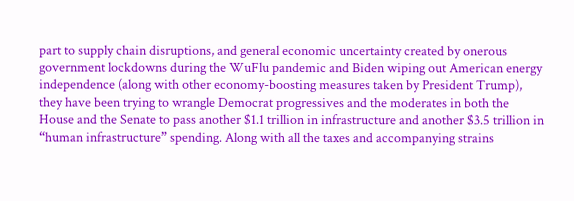part to supply chain disruptions, and general economic uncertainty created by onerous government lockdowns during the WuFlu pandemic and Biden wiping out American energy independence (along with other economy-boosting measures taken by President Trump), they have been trying to wrangle Democrat progressives and the moderates in both the House and the Senate to pass another $1.1 trillion in infrastructure and another $3.5 trillion in “human infrastructure” spending. Along with all the taxes and accompanying strains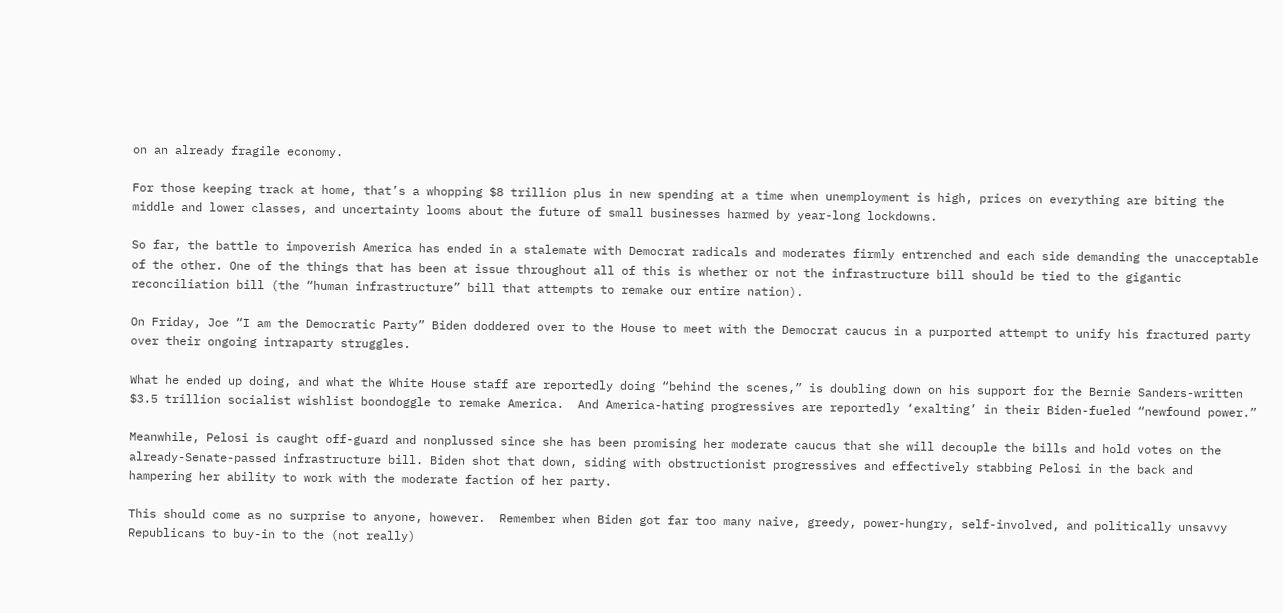on an already fragile economy.

For those keeping track at home, that’s a whopping $8 trillion plus in new spending at a time when unemployment is high, prices on everything are biting the middle and lower classes, and uncertainty looms about the future of small businesses harmed by year-long lockdowns.

So far, the battle to impoverish America has ended in a stalemate with Democrat radicals and moderates firmly entrenched and each side demanding the unacceptable of the other. One of the things that has been at issue throughout all of this is whether or not the infrastructure bill should be tied to the gigantic reconciliation bill (the “human infrastructure” bill that attempts to remake our entire nation).

On Friday, Joe “I am the Democratic Party” Biden doddered over to the House to meet with the Democrat caucus in a purported attempt to unify his fractured party over their ongoing intraparty struggles.

What he ended up doing, and what the White House staff are reportedly doing “behind the scenes,” is doubling down on his support for the Bernie Sanders-written $3.5 trillion socialist wishlist boondoggle to remake America.  And America-hating progressives are reportedly ‘exalting’ in their Biden-fueled “newfound power.”

Meanwhile, Pelosi is caught off-guard and nonplussed since she has been promising her moderate caucus that she will decouple the bills and hold votes on the already-Senate-passed infrastructure bill. Biden shot that down, siding with obstructionist progressives and effectively stabbing Pelosi in the back and hampering her ability to work with the moderate faction of her party.

This should come as no surprise to anyone, however.  Remember when Biden got far too many naive, greedy, power-hungry, self-involved, and politically unsavvy Republicans to buy-in to the (not really)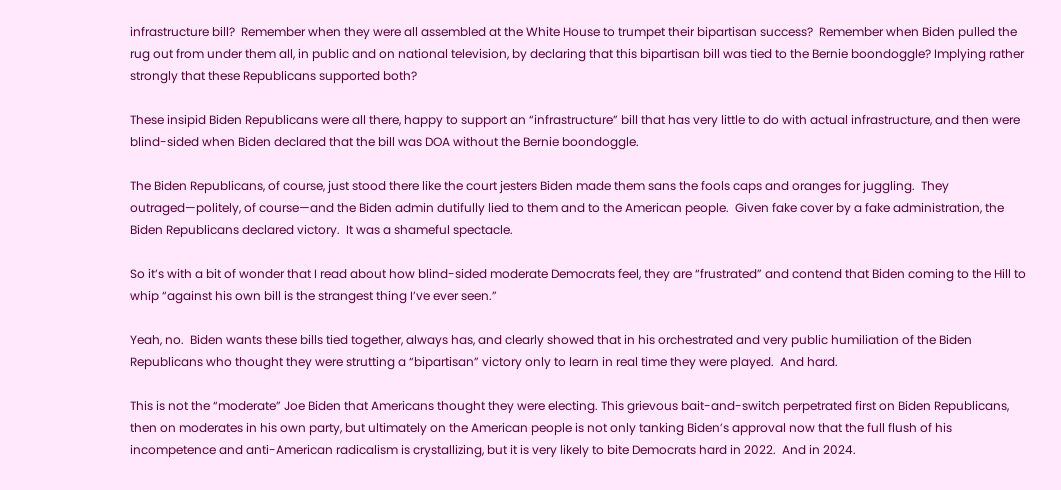infrastructure bill?  Remember when they were all assembled at the White House to trumpet their bipartisan success?  Remember when Biden pulled the rug out from under them all, in public and on national television, by declaring that this bipartisan bill was tied to the Bernie boondoggle? Implying rather strongly that these Republicans supported both?

These insipid Biden Republicans were all there, happy to support an “infrastructure” bill that has very little to do with actual infrastructure, and then were blind-sided when Biden declared that the bill was DOA without the Bernie boondoggle.

The Biden Republicans, of course, just stood there like the court jesters Biden made them sans the fools caps and oranges for juggling.  They outraged—politely, of course—and the Biden admin dutifully lied to them and to the American people.  Given fake cover by a fake administration, the Biden Republicans declared victory.  It was a shameful spectacle.

So it’s with a bit of wonder that I read about how blind-sided moderate Democrats feel, they are “frustrated” and contend that Biden coming to the Hill to whip “against his own bill is the strangest thing I’ve ever seen.”

Yeah, no.  Biden wants these bills tied together, always has, and clearly showed that in his orchestrated and very public humiliation of the Biden Republicans who thought they were strutting a “bipartisan” victory only to learn in real time they were played.  And hard.

This is not the “moderate” Joe Biden that Americans thought they were electing. This grievous bait-and-switch perpetrated first on Biden Republicans, then on moderates in his own party, but ultimately on the American people is not only tanking Biden’s approval now that the full flush of his incompetence and anti-American radicalism is crystallizing, but it is very likely to bite Democrats hard in 2022.  And in 2024.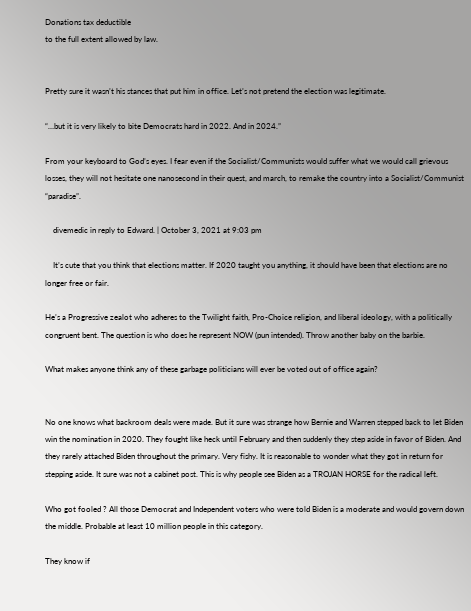Donations tax deductible
to the full extent allowed by law.


Pretty sure it wasn’t his stances that put him in office. Let’s not pretend the election was legitimate.

“…but it is very likely to bite Democrats hard in 2022. And in 2024.”

From your keyboard to God’s eyes. I fear even if the Socialist/Communists would suffer what we would call grievous losses, they will not hesitate one nanosecond in their quest, and march, to remake the country into a Socialist/Communist “paradise”.

    divemedic in reply to Edward. | October 3, 2021 at 9:03 pm

    It’s cute that you think that elections matter. If 2020 taught you anything, it should have been that elections are no longer free or fair.

He’s a Progressive zealot who adheres to the Twilight faith, Pro-Choice religion, and liberal ideology, with a politically congruent bent. The question is who does he represent NOW (pun intended). Throw another baby on the barbie.

What makes anyone think any of these garbage politicians will ever be voted out of office again?


No one knows what backroom deals were made. But it sure was strange how Bernie and Warren stepped back to let Biden win the nomination in 2020. They fought like heck until February and then suddenly they step aside in favor of Biden. And they rarely attached Biden throughout the primary. Very fishy. It is reasonable to wonder what they got in return for stepping aside. It sure was not a cabinet post. This is why people see Biden as a TROJAN HORSE for the radical left.

Who got fooled ? All those Democrat and Independent voters who were told Biden is a moderate and would govern down the middle. Probable at least 10 million people in this category.

They know if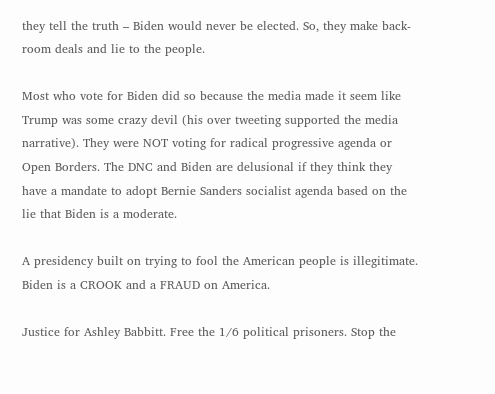they tell the truth – Biden would never be elected. So, they make back-room deals and lie to the people.

Most who vote for Biden did so because the media made it seem like Trump was some crazy devil (his over tweeting supported the media narrative). They were NOT voting for radical progressive agenda or Open Borders. The DNC and Biden are delusional if they think they have a mandate to adopt Bernie Sanders socialist agenda based on the lie that Biden is a moderate.

A presidency built on trying to fool the American people is illegitimate. Biden is a CROOK and a FRAUD on America.

Justice for Ashley Babbitt. Free the 1/6 political prisoners. Stop the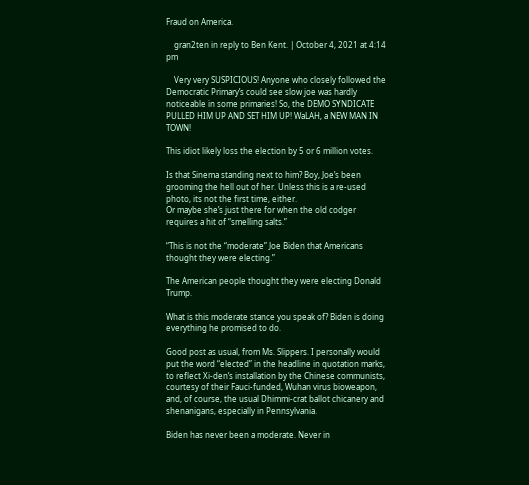Fraud on America.

    gran2ten in reply to Ben Kent. | October 4, 2021 at 4:14 pm

    Very very SUSPICIOUS! Anyone who closely followed the Democratic Primary’s could see slow joe was hardly noticeable in some primaries! So, the DEMO SYNDICATE PULLED HIM UP AND SET HIM UP! WaLAH, a NEW MAN IN TOWN!

This idiot likely loss the election by 5 or 6 million votes.

Is that Sinema standing next to him? Boy, Joe’s been grooming the hell out of her. Unless this is a re-used photo, its not the first time, either.
Or maybe she’s just there for when the old codger requires a hit of “smelling salts.”

“This is not the “moderate” Joe Biden that Americans thought they were electing.”

The American people thought they were electing Donald Trump.

What is this moderate stance you speak of? Biden is doing everything he promised to do.

Good post as usual, from Ms. Slippers. I personally would put the word “elected” in the headline in quotation marks, to reflect Xi-den’s installation by the Chinese communists, courtesy of their Fauci-funded, Wuhan virus bioweapon, and, of course, the usual Dhimmi-crat ballot chicanery and shenanigans, especially in Pennsylvania.

Biden has never been a moderate. Never in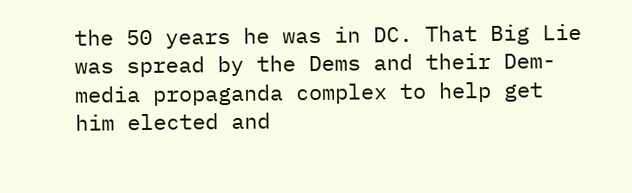the 50 years he was in DC. That Big Lie was spread by the Dems and their Dem-media propaganda complex to help get him elected and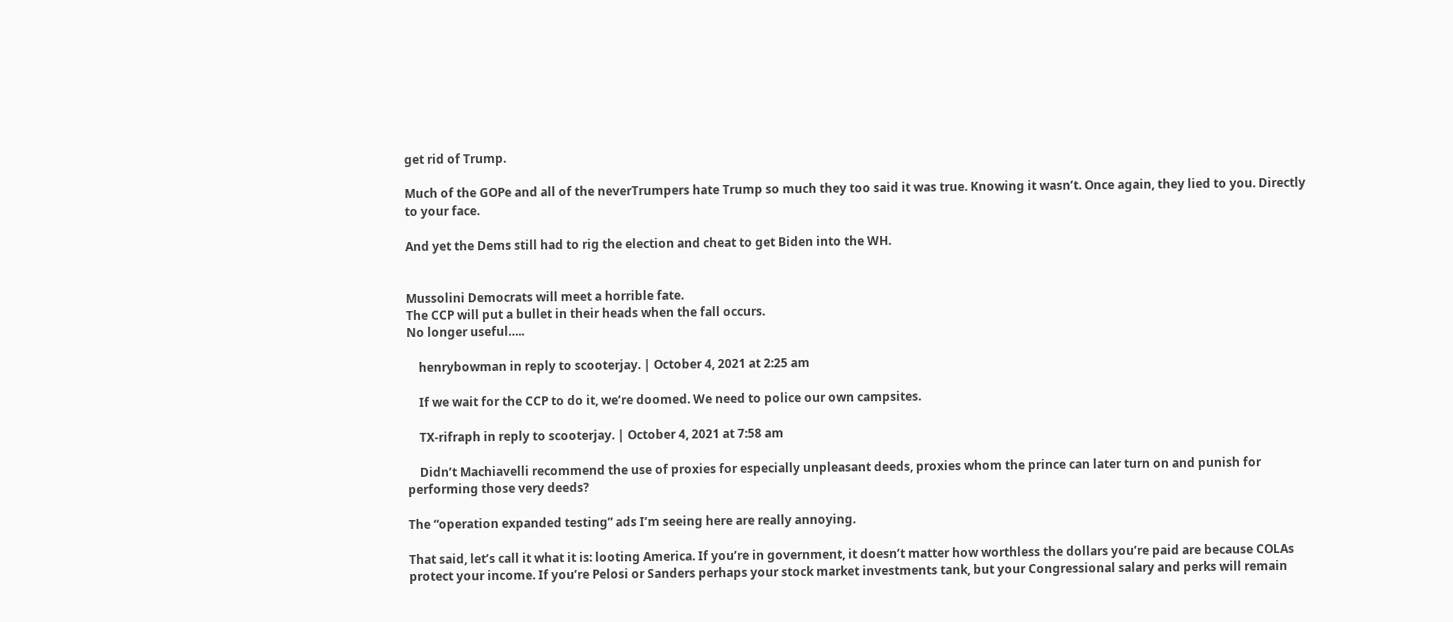get rid of Trump.

Much of the GOPe and all of the neverTrumpers hate Trump so much they too said it was true. Knowing it wasn’t. Once again, they lied to you. Directly to your face.

And yet the Dems still had to rig the election and cheat to get Biden into the WH.


Mussolini Democrats will meet a horrible fate.
The CCP will put a bullet in their heads when the fall occurs.
No longer useful…..

    henrybowman in reply to scooterjay. | October 4, 2021 at 2:25 am

    If we wait for the CCP to do it, we’re doomed. We need to police our own campsites.

    TX-rifraph in reply to scooterjay. | October 4, 2021 at 7:58 am

    Didn’t Machiavelli recommend the use of proxies for especially unpleasant deeds, proxies whom the prince can later turn on and punish for performing those very deeds?

The “operation expanded testing” ads I’m seeing here are really annoying.

That said, let’s call it what it is: looting America. If you’re in government, it doesn’t matter how worthless the dollars you’re paid are because COLAs protect your income. If you’re Pelosi or Sanders perhaps your stock market investments tank, but your Congressional salary and perks will remain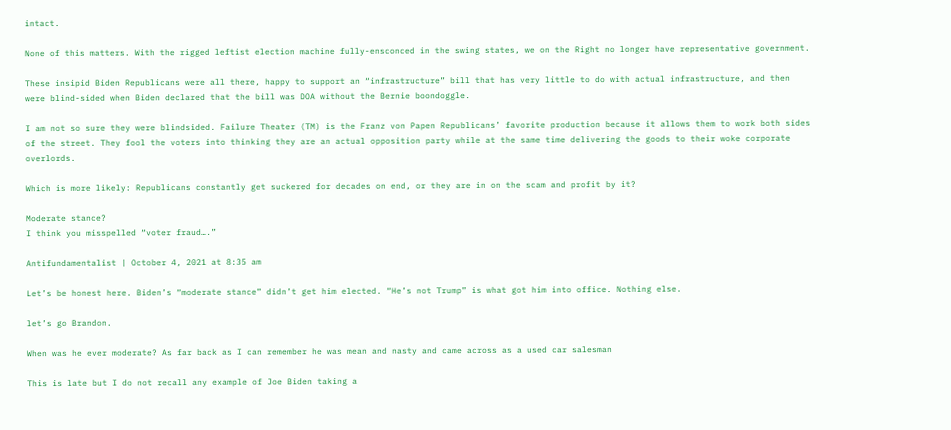intact.

None of this matters. With the rigged leftist election machine fully-ensconced in the swing states, we on the Right no longer have representative government.

These insipid Biden Republicans were all there, happy to support an “infrastructure” bill that has very little to do with actual infrastructure, and then were blind-sided when Biden declared that the bill was DOA without the Bernie boondoggle.

I am not so sure they were blindsided. Failure Theater (TM) is the Franz von Papen Republicans’ favorite production because it allows them to work both sides of the street. They fool the voters into thinking they are an actual opposition party while at the same time delivering the goods to their woke corporate overlords.

Which is more likely: Republicans constantly get suckered for decades on end, or they are in on the scam and profit by it?

Moderate stance?
I think you misspelled “voter fraud….”

Antifundamentalist | October 4, 2021 at 8:35 am

Let’s be honest here. Biden’s “moderate stance” didn’t get him elected. “He’s not Trump” is what got him into office. Nothing else.

let’s go Brandon.

When was he ever moderate? As far back as I can remember he was mean and nasty and came across as a used car salesman

This is late but I do not recall any example of Joe Biden taking a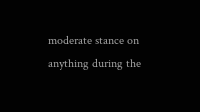moderate stance on anything during the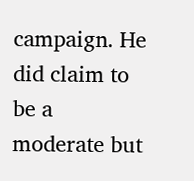campaign. He did claim to be a moderate but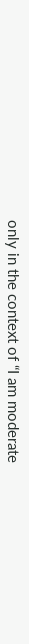only in the context of “I am moderate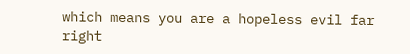which means you are a hopeless evil far right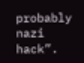probably nazi hack”.